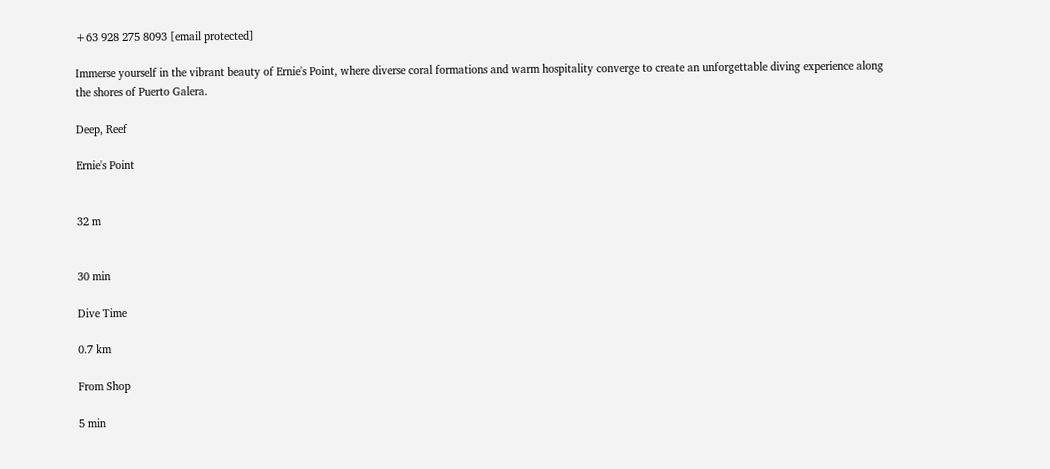+63 928 275 8093 [email protected]

Immerse yourself in the vibrant beauty of Ernie's Point, where diverse coral formations and warm hospitality converge to create an unforgettable diving experience along the shores of Puerto Galera.

Deep, Reef

Ernie's Point


32 m


30 min

Dive Time

0.7 km

From Shop

5 min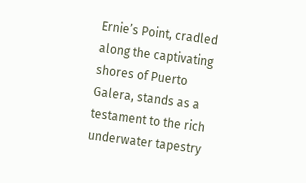Ernie’s Point, cradled along the captivating shores of Puerto Galera, stands as a testament to the rich underwater tapestry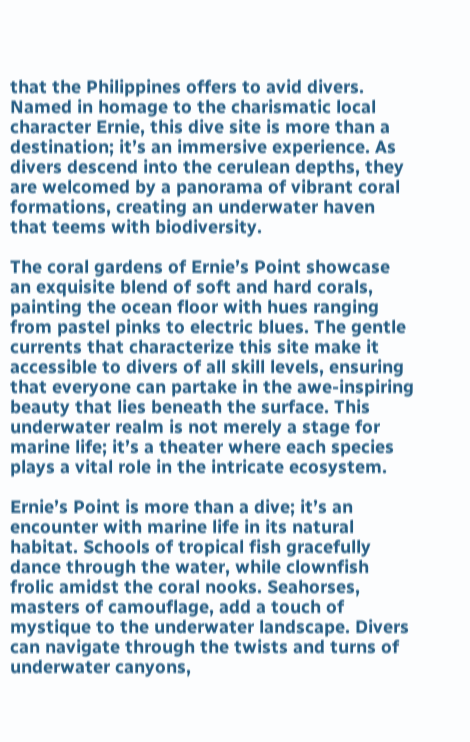that the Philippines offers to avid divers. Named in homage to the charismatic local character Ernie, this dive site is more than a destination; it’s an immersive experience. As divers descend into the cerulean depths, they are welcomed by a panorama of vibrant coral formations, creating an underwater haven that teems with biodiversity.

The coral gardens of Ernie’s Point showcase an exquisite blend of soft and hard corals, painting the ocean floor with hues ranging from pastel pinks to electric blues. The gentle currents that characterize this site make it accessible to divers of all skill levels, ensuring that everyone can partake in the awe-inspiring beauty that lies beneath the surface. This underwater realm is not merely a stage for marine life; it’s a theater where each species plays a vital role in the intricate ecosystem.

Ernie’s Point is more than a dive; it’s an encounter with marine life in its natural habitat. Schools of tropical fish gracefully dance through the water, while clownfish frolic amidst the coral nooks. Seahorses, masters of camouflage, add a touch of mystique to the underwater landscape. Divers can navigate through the twists and turns of underwater canyons,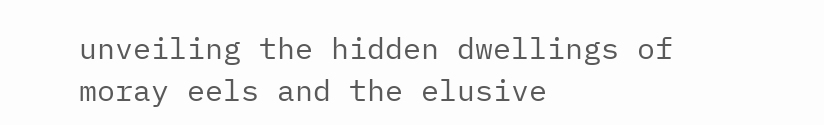unveiling the hidden dwellings of moray eels and the elusive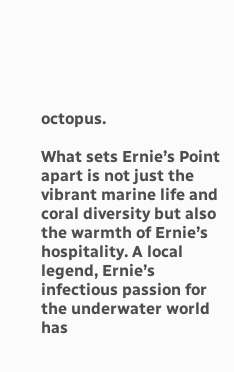octopus.

What sets Ernie’s Point apart is not just the vibrant marine life and coral diversity but also the warmth of Ernie’s hospitality. A local legend, Ernie’s infectious passion for the underwater world has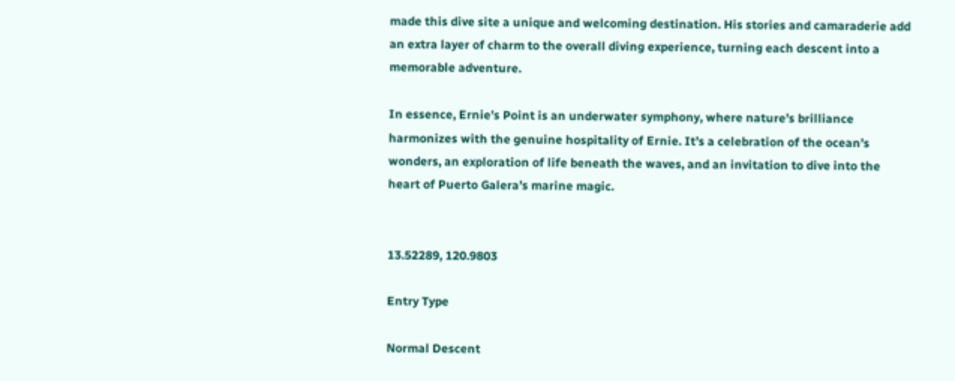made this dive site a unique and welcoming destination. His stories and camaraderie add an extra layer of charm to the overall diving experience, turning each descent into a memorable adventure.

In essence, Ernie’s Point is an underwater symphony, where nature’s brilliance harmonizes with the genuine hospitality of Ernie. It’s a celebration of the ocean’s wonders, an exploration of life beneath the waves, and an invitation to dive into the heart of Puerto Galera’s marine magic.


13.52289, 120.9803

Entry Type

Normal Descent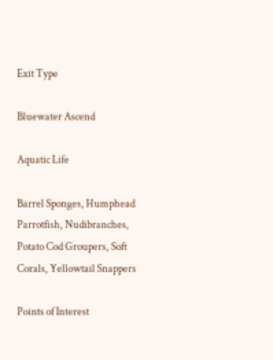Exit Type

Bluewater Ascend

Aquatic Life

Barrel Sponges, Humphead Parrotfish, Nudibranches, Potato Cod Groupers, Soft Corals, Yellowtail Snappers

Points of Interest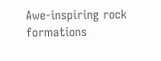Awe-inspiring rock formations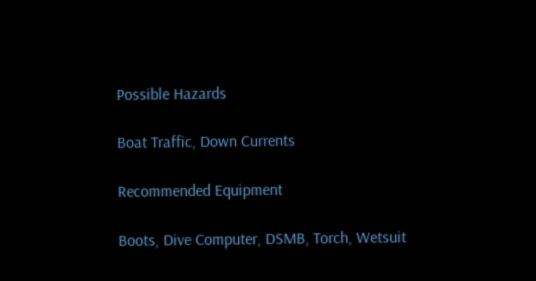Possible Hazards

Boat Traffic, Down Currents

Recommended Equipment

Boots, Dive Computer, DSMB, Torch, Wetsuit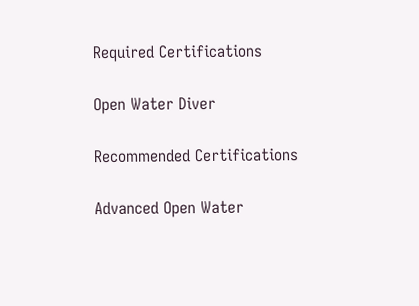Required Certifications

Open Water Diver

Recommended Certifications

Advanced Open Water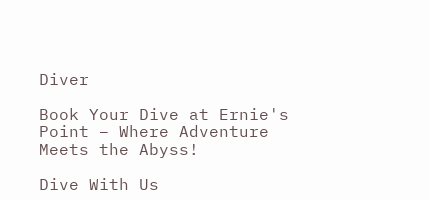Diver

Book Your Dive at Ernie's Point – Where Adventure Meets the Abyss!

Dive With Us